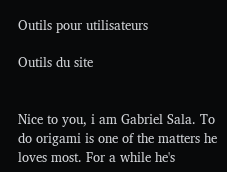Outils pour utilisateurs

Outils du site


Nice to you, i am Gabriel Sala. To do origami is one of the matters he loves most. For a while he's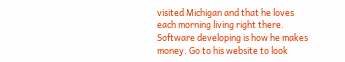visited Michigan and that he loves each morning living right there. Software developing is how he makes money. Go to his website to look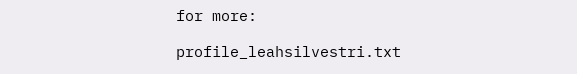for more:

profile_leahsilvestri.txt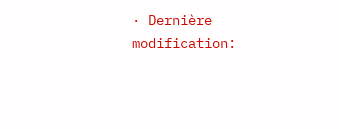· Dernière modification: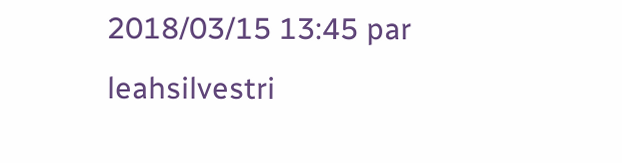2018/03/15 13:45 par leahsilvestri